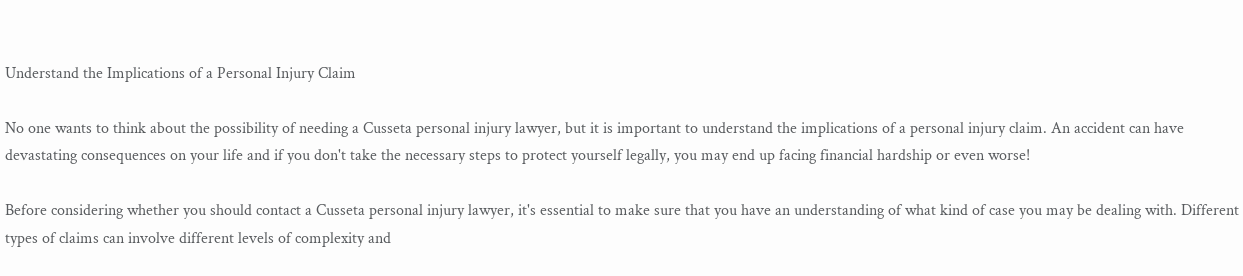Understand the Implications of a Personal Injury Claim

No one wants to think about the possibility of needing a Cusseta personal injury lawyer, but it is important to understand the implications of a personal injury claim. An accident can have devastating consequences on your life and if you don't take the necessary steps to protect yourself legally, you may end up facing financial hardship or even worse!

Before considering whether you should contact a Cusseta personal injury lawyer, it's essential to make sure that you have an understanding of what kind of case you may be dealing with. Different types of claims can involve different levels of complexity and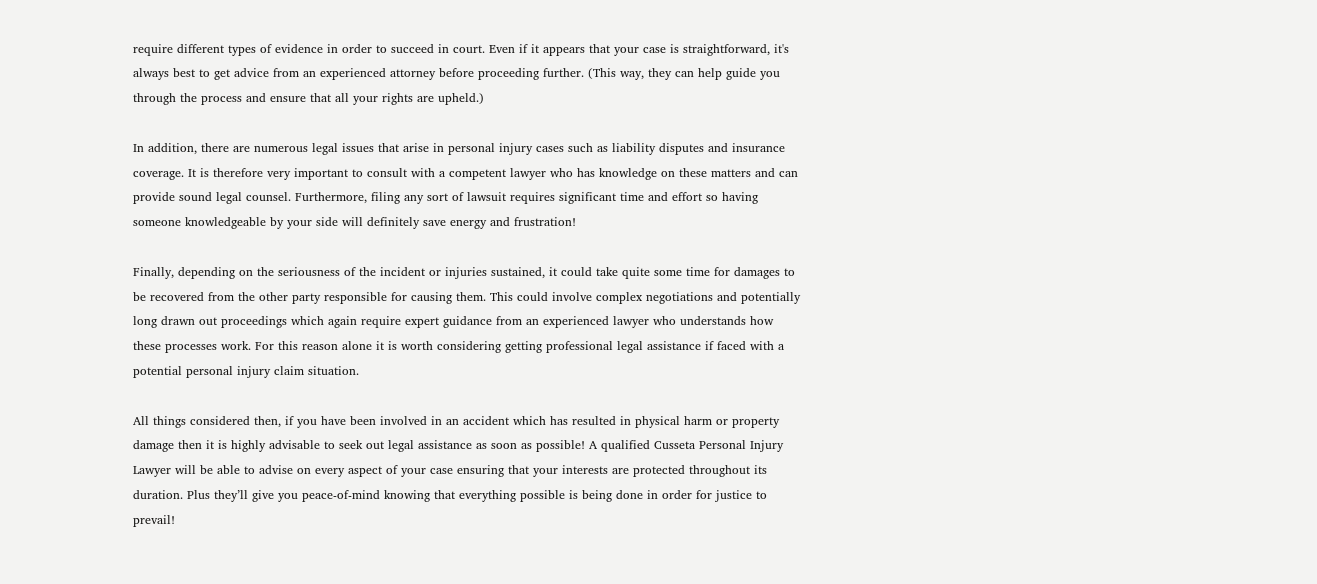require different types of evidence in order to succeed in court. Even if it appears that your case is straightforward, it's always best to get advice from an experienced attorney before proceeding further. (This way, they can help guide you through the process and ensure that all your rights are upheld.)

In addition, there are numerous legal issues that arise in personal injury cases such as liability disputes and insurance coverage. It is therefore very important to consult with a competent lawyer who has knowledge on these matters and can provide sound legal counsel. Furthermore, filing any sort of lawsuit requires significant time and effort so having someone knowledgeable by your side will definitely save energy and frustration!

Finally, depending on the seriousness of the incident or injuries sustained, it could take quite some time for damages to be recovered from the other party responsible for causing them. This could involve complex negotiations and potentially long drawn out proceedings which again require expert guidance from an experienced lawyer who understands how these processes work. For this reason alone it is worth considering getting professional legal assistance if faced with a potential personal injury claim situation.

All things considered then, if you have been involved in an accident which has resulted in physical harm or property damage then it is highly advisable to seek out legal assistance as soon as possible! A qualified Cusseta Personal Injury Lawyer will be able to advise on every aspect of your case ensuring that your interests are protected throughout its duration. Plus they’ll give you peace-of-mind knowing that everything possible is being done in order for justice to prevail!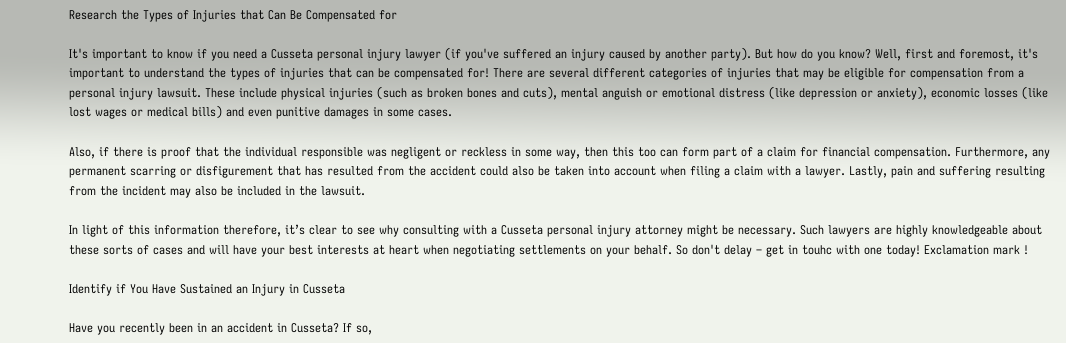Research the Types of Injuries that Can Be Compensated for

It's important to know if you need a Cusseta personal injury lawyer (if you've suffered an injury caused by another party). But how do you know? Well, first and foremost, it's important to understand the types of injuries that can be compensated for! There are several different categories of injuries that may be eligible for compensation from a personal injury lawsuit. These include physical injuries (such as broken bones and cuts), mental anguish or emotional distress (like depression or anxiety), economic losses (like lost wages or medical bills) and even punitive damages in some cases.

Also, if there is proof that the individual responsible was negligent or reckless in some way, then this too can form part of a claim for financial compensation. Furthermore, any permanent scarring or disfigurement that has resulted from the accident could also be taken into account when filing a claim with a lawyer. Lastly, pain and suffering resulting from the incident may also be included in the lawsuit.

In light of this information therefore, it’s clear to see why consulting with a Cusseta personal injury attorney might be necessary. Such lawyers are highly knowledgeable about these sorts of cases and will have your best interests at heart when negotiating settlements on your behalf. So don't delay – get in touhc with one today! Exclamation mark !

Identify if You Have Sustained an Injury in Cusseta

Have you recently been in an accident in Cusseta? If so,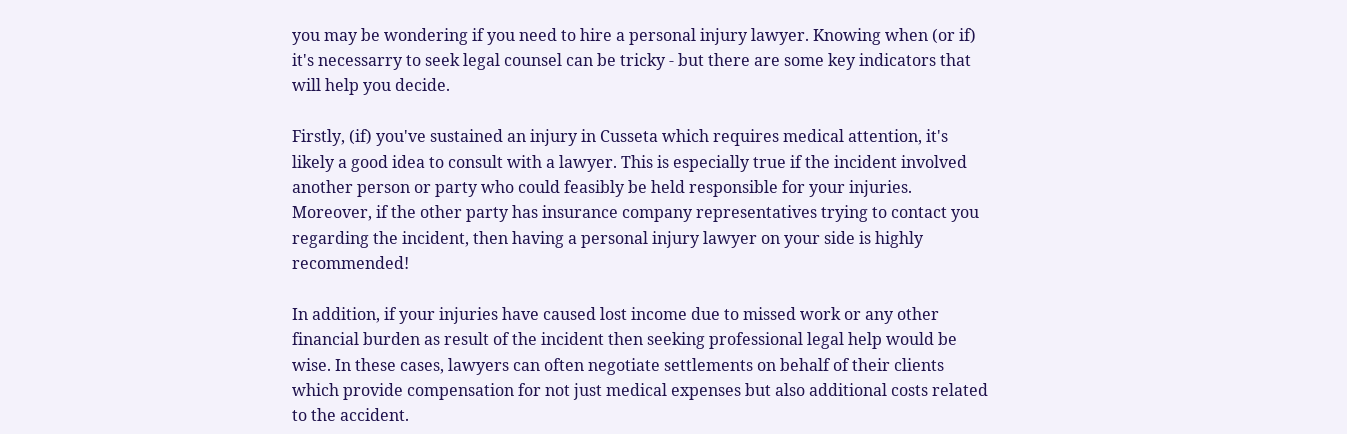you may be wondering if you need to hire a personal injury lawyer. Knowing when (or if) it's necessarry to seek legal counsel can be tricky - but there are some key indicators that will help you decide.

Firstly, (if) you've sustained an injury in Cusseta which requires medical attention, it's likely a good idea to consult with a lawyer. This is especially true if the incident involved another person or party who could feasibly be held responsible for your injuries. Moreover, if the other party has insurance company representatives trying to contact you regarding the incident, then having a personal injury lawyer on your side is highly recommended!

In addition, if your injuries have caused lost income due to missed work or any other financial burden as result of the incident then seeking professional legal help would be wise. In these cases, lawyers can often negotiate settlements on behalf of their clients which provide compensation for not just medical expenses but also additional costs related to the accident.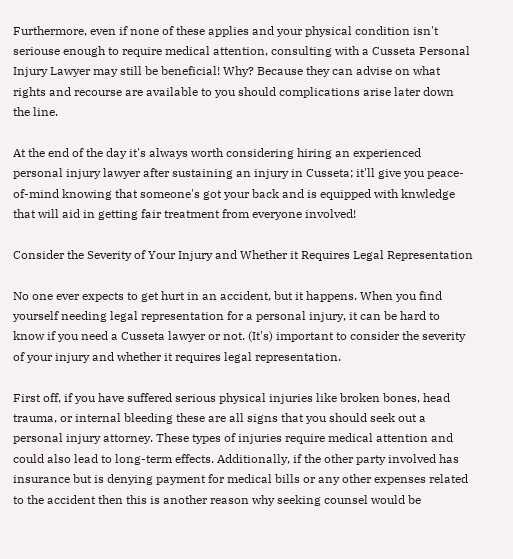Furthermore, even if none of these applies and your physical condition isn't seriouse enough to require medical attention, consulting with a Cusseta Personal Injury Lawyer may still be beneficial! Why? Because they can advise on what rights and recourse are available to you should complications arise later down the line.

At the end of the day it's always worth considering hiring an experienced personal injury lawyer after sustaining an injury in Cusseta; it'll give you peace-of-mind knowing that someone's got your back and is equipped with knwledge that will aid in getting fair treatment from everyone involved!

Consider the Severity of Your Injury and Whether it Requires Legal Representation

No one ever expects to get hurt in an accident, but it happens. When you find yourself needing legal representation for a personal injury, it can be hard to know if you need a Cusseta lawyer or not. (It's) important to consider the severity of your injury and whether it requires legal representation.

First off, if you have suffered serious physical injuries like broken bones, head trauma, or internal bleeding these are all signs that you should seek out a personal injury attorney. These types of injuries require medical attention and could also lead to long-term effects. Additionally, if the other party involved has insurance but is denying payment for medical bills or any other expenses related to the accident then this is another reason why seeking counsel would be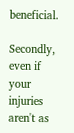beneficial.

Secondly, even if your injuries aren't as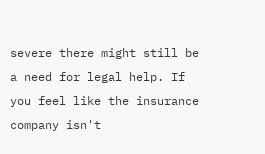severe there might still be a need for legal help. If you feel like the insurance company isn't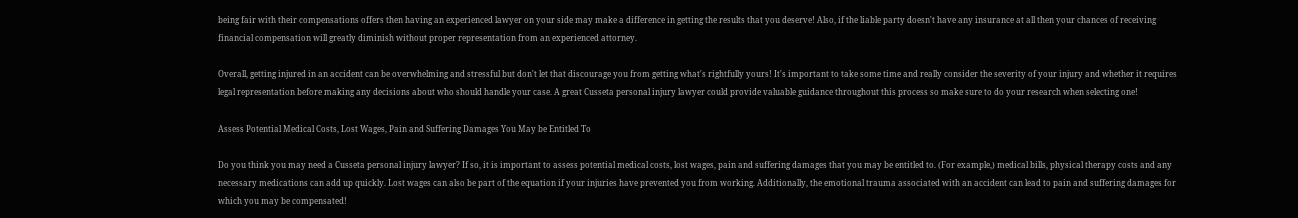being fair with their compensations offers then having an experienced lawyer on your side may make a difference in getting the results that you deserve! Also, if the liable party doesn't have any insurance at all then your chances of receiving financial compensation will greatly diminish without proper representation from an experienced attorney.

Overall, getting injured in an accident can be overwhelming and stressful but don't let that discourage you from getting what's rightfully yours! It's important to take some time and really consider the severity of your injury and whether it requires legal representation before making any decisions about who should handle your case. A great Cusseta personal injury lawyer could provide valuable guidance throughout this process so make sure to do your research when selecting one!

Assess Potential Medical Costs, Lost Wages, Pain and Suffering Damages You May be Entitled To

Do you think you may need a Cusseta personal injury lawyer? If so, it is important to assess potential medical costs, lost wages, pain and suffering damages that you may be entitled to. (For example,) medical bills, physical therapy costs and any necessary medications can add up quickly. Lost wages can also be part of the equation if your injuries have prevented you from working. Additionally, the emotional trauma associated with an accident can lead to pain and suffering damages for which you may be compensated!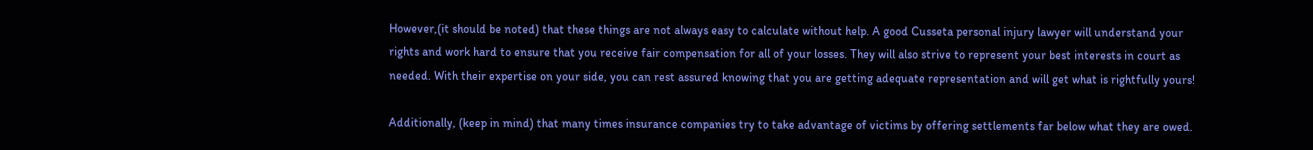However,(it should be noted) that these things are not always easy to calculate without help. A good Cusseta personal injury lawyer will understand your rights and work hard to ensure that you receive fair compensation for all of your losses. They will also strive to represent your best interests in court as needed. With their expertise on your side, you can rest assured knowing that you are getting adequate representation and will get what is rightfully yours!

Additionally, (keep in mind) that many times insurance companies try to take advantage of victims by offering settlements far below what they are owed.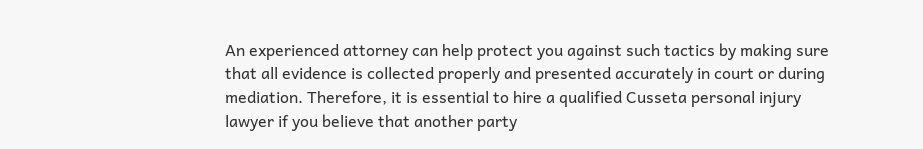An experienced attorney can help protect you against such tactics by making sure that all evidence is collected properly and presented accurately in court or during mediation. Therefore, it is essential to hire a qualified Cusseta personal injury lawyer if you believe that another party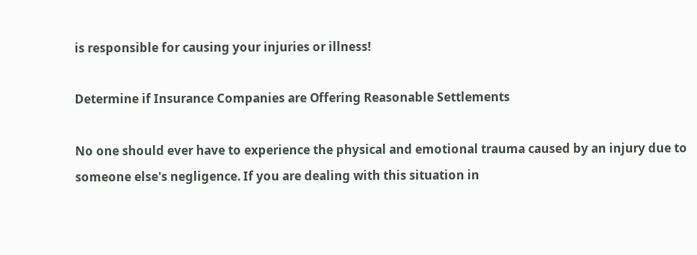is responsible for causing your injuries or illness!

Determine if Insurance Companies are Offering Reasonable Settlements

No one should ever have to experience the physical and emotional trauma caused by an injury due to someone else's negligence. If you are dealing with this situation in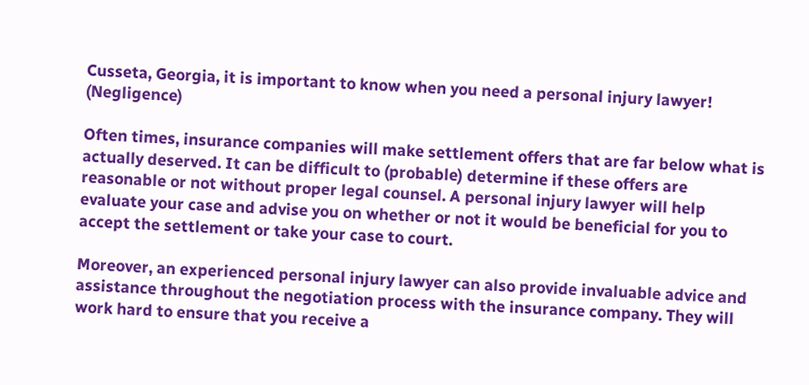Cusseta, Georgia, it is important to know when you need a personal injury lawyer! (Negligence)

Often times, insurance companies will make settlement offers that are far below what is actually deserved. It can be difficult to (probable) determine if these offers are reasonable or not without proper legal counsel. A personal injury lawyer will help evaluate your case and advise you on whether or not it would be beneficial for you to accept the settlement or take your case to court.

Moreover, an experienced personal injury lawyer can also provide invaluable advice and assistance throughout the negotiation process with the insurance company. They will work hard to ensure that you receive a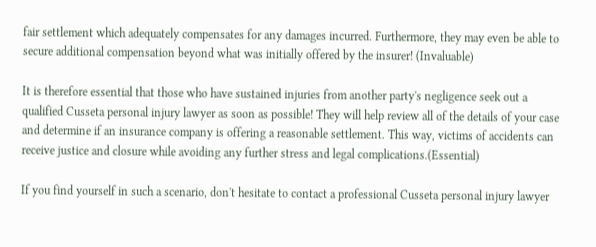fair settlement which adequately compensates for any damages incurred. Furthermore, they may even be able to secure additional compensation beyond what was initially offered by the insurer! (Invaluable)

It is therefore essential that those who have sustained injuries from another party's negligence seek out a qualified Cusseta personal injury lawyer as soon as possible! They will help review all of the details of your case and determine if an insurance company is offering a reasonable settlement. This way, victims of accidents can receive justice and closure while avoiding any further stress and legal complications.(Essential)

If you find yourself in such a scenario, don't hesitate to contact a professional Cusseta personal injury lawyer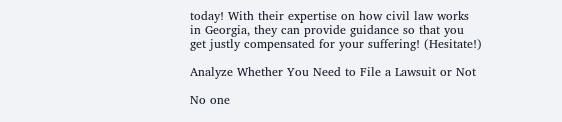today! With their expertise on how civil law works in Georgia, they can provide guidance so that you get justly compensated for your suffering! (Hesitate!)

Analyze Whether You Need to File a Lawsuit or Not

No one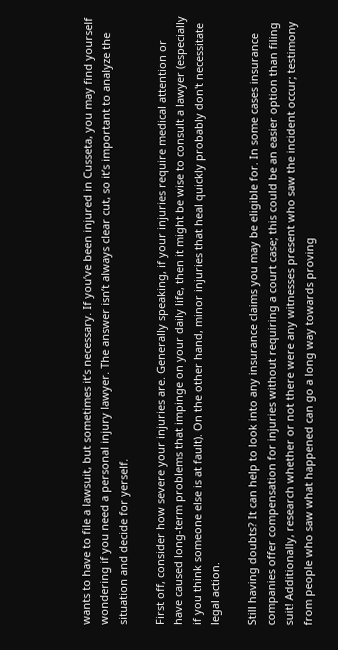wants to have to file a lawsuit, but sometimes it’s necessary. If you’ve been injured in Cusseta, you may find yourself wondering if you need a personal injury lawyer. The answer isn’t always clear cut, so it’s important to analyze the situation and decide for yerself.

First off, consider how severe your injuries are. Generally speaking, if your injuries require medical attention or have caused long-term problems that impinge on your daily life, then it might be wise to consult a lawyer (especially if you think someone else is at fault). On the other hand, minor injuries that heal quickly probably don't necessitate legal action.

Still having doubts? It can help to look into any insurance claims you may be eligible for. In some cases insurance companies offer compensation for injuries without requiring a court case; this could be an easier option than filing suit! Additionally, research whether or not there were any witnesses present who saw the incident occur; testimony from people who saw what happened can go a long way towards proving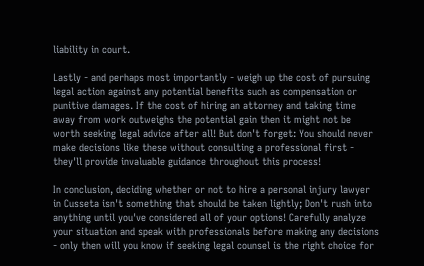liability in court.

Lastly - and perhaps most importantly - weigh up the cost of pursuing legal action against any potential benefits such as compensation or punitive damages. If the cost of hiring an attorney and taking time away from work outweighs the potential gain then it might not be worth seeking legal advice after all! But don't forget: You should never make decisions like these without consulting a professional first - they'll provide invaluable guidance throughout this process!

In conclusion, deciding whether or not to hire a personal injury lawyer in Cusseta isn't something that should be taken lightly; Don't rush into anything until you've considered all of your options! Carefully analyze your situation and speak with professionals before making any decisions - only then will you know if seeking legal counsel is the right choice for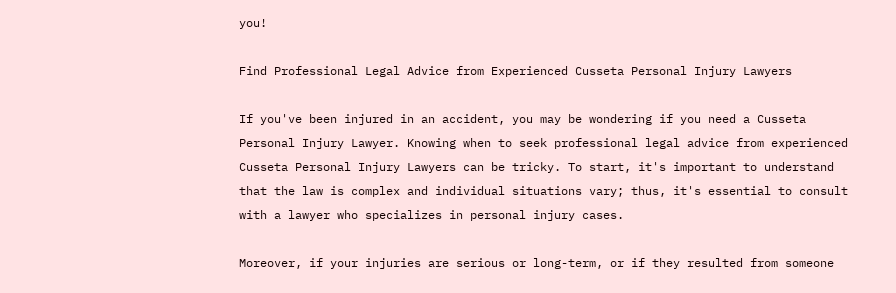you!

Find Professional Legal Advice from Experienced Cusseta Personal Injury Lawyers

If you've been injured in an accident, you may be wondering if you need a Cusseta Personal Injury Lawyer. Knowing when to seek professional legal advice from experienced Cusseta Personal Injury Lawyers can be tricky. To start, it's important to understand that the law is complex and individual situations vary; thus, it's essential to consult with a lawyer who specializes in personal injury cases.

Moreover, if your injuries are serious or long-term, or if they resulted from someone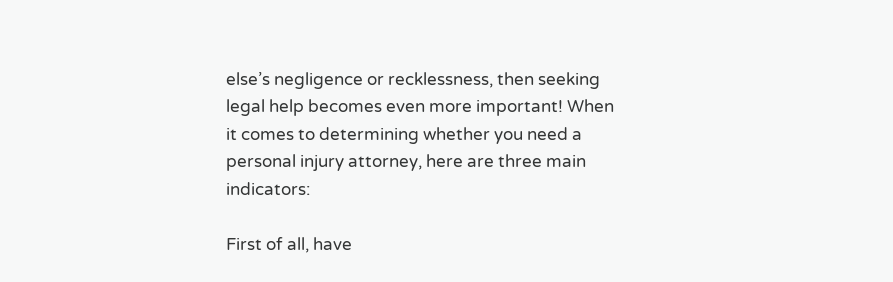else’s negligence or recklessness, then seeking legal help becomes even more important! When it comes to determining whether you need a personal injury attorney, here are three main indicators:

First of all, have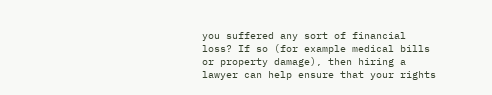you suffered any sort of financial loss? If so (for example medical bills or property damage), then hiring a lawyer can help ensure that your rights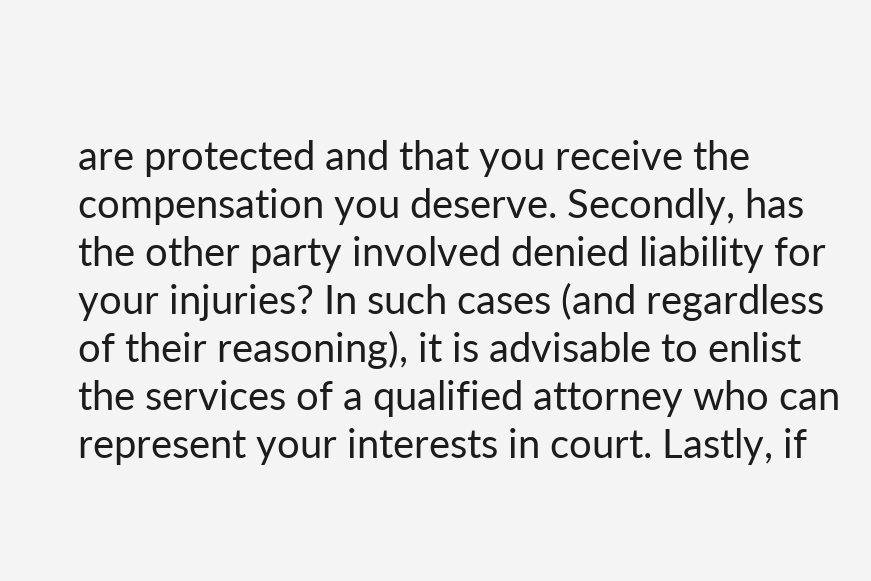are protected and that you receive the compensation you deserve. Secondly, has the other party involved denied liability for your injuries? In such cases (and regardless of their reasoning), it is advisable to enlist the services of a qualified attorney who can represent your interests in court. Lastly, if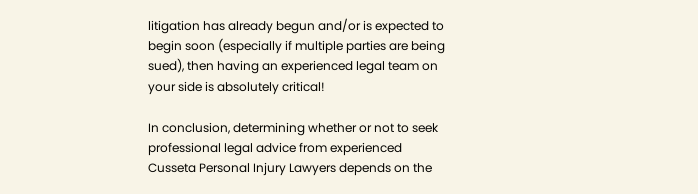litigation has already begun and/or is expected to begin soon (especially if multiple parties are being sued), then having an experienced legal team on your side is absolutely critical!

In conclusion, determining whether or not to seek professional legal advice from experienced Cusseta Personal Injury Lawyers depends on the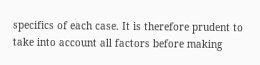specifics of each case. It is therefore prudent to take into account all factors before making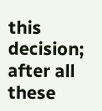this decision; after all these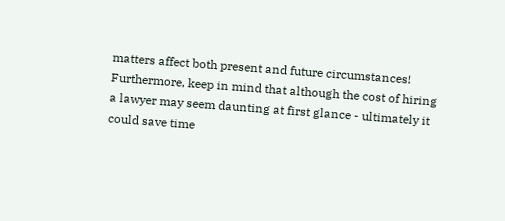matters affect both present and future circumstances! Furthermore, keep in mind that although the cost of hiring a lawyer may seem daunting at first glance - ultimately it could save time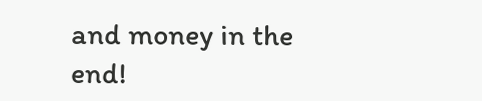and money in the end!